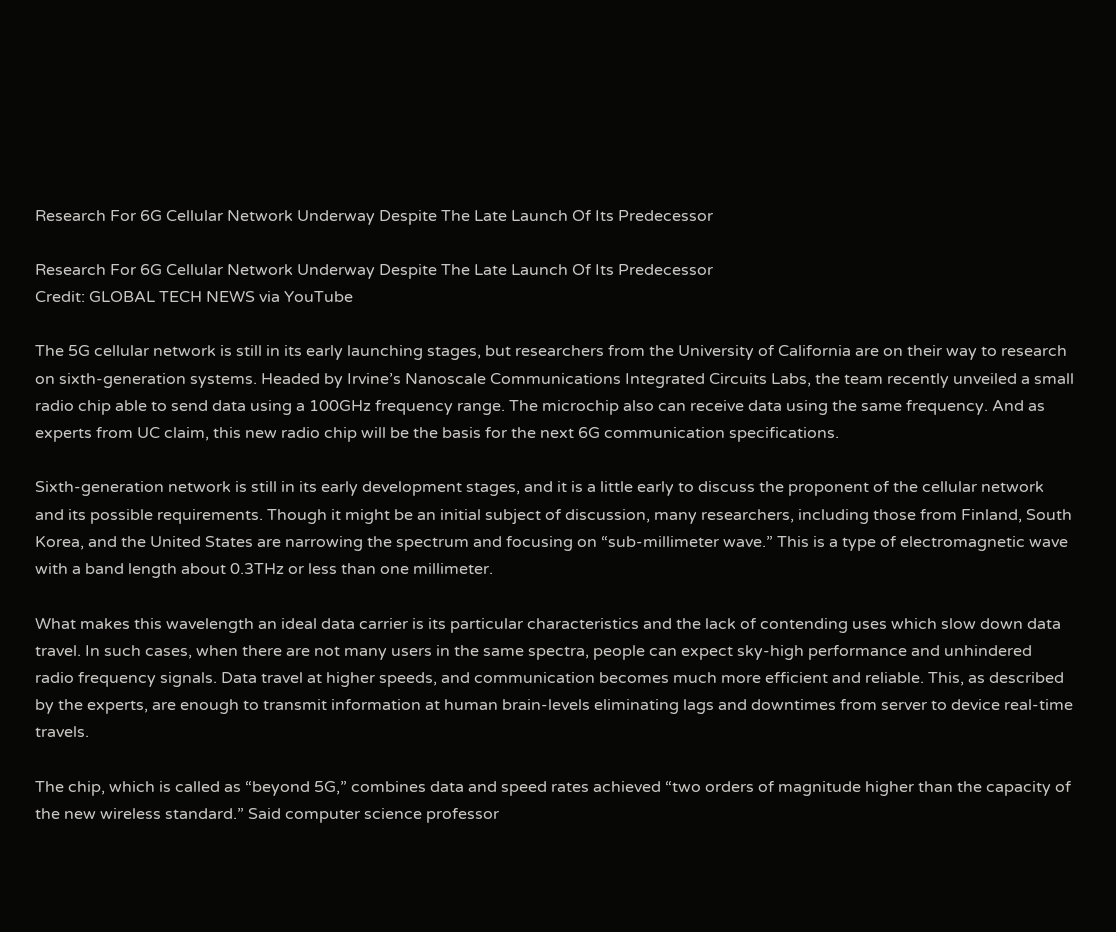Research For 6G Cellular Network Underway Despite The Late Launch Of Its Predecessor

Research For 6G Cellular Network Underway Despite The Late Launch Of Its Predecessor
Credit: GLOBAL TECH NEWS via YouTube

The 5G cellular network is still in its early launching stages, but researchers from the University of California are on their way to research on sixth-generation systems. Headed by Irvine’s Nanoscale Communications Integrated Circuits Labs, the team recently unveiled a small radio chip able to send data using a 100GHz frequency range. The microchip also can receive data using the same frequency. And as experts from UC claim, this new radio chip will be the basis for the next 6G communication specifications.

Sixth-generation network is still in its early development stages, and it is a little early to discuss the proponent of the cellular network and its possible requirements. Though it might be an initial subject of discussion, many researchers, including those from Finland, South Korea, and the United States are narrowing the spectrum and focusing on “sub-millimeter wave.” This is a type of electromagnetic wave with a band length about 0.3THz or less than one millimeter.

What makes this wavelength an ideal data carrier is its particular characteristics and the lack of contending uses which slow down data travel. In such cases, when there are not many users in the same spectra, people can expect sky-high performance and unhindered radio frequency signals. Data travel at higher speeds, and communication becomes much more efficient and reliable. This, as described by the experts, are enough to transmit information at human brain-levels eliminating lags and downtimes from server to device real-time travels.

The chip, which is called as “beyond 5G,” combines data and speed rates achieved “two orders of magnitude higher than the capacity of the new wireless standard.” Said computer science professor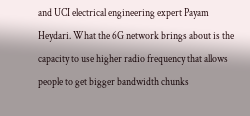and UCI electrical engineering expert Payam Heydari. What the 6G network brings about is the capacity to use higher radio frequency that allows people to get bigger bandwidth chunks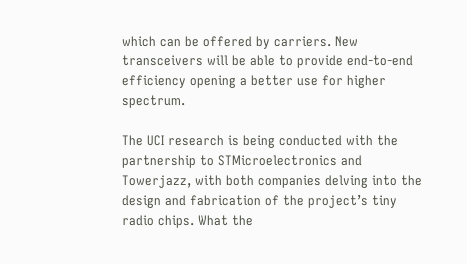which can be offered by carriers. New transceivers will be able to provide end-to-end efficiency opening a better use for higher spectrum.

The UCI research is being conducted with the partnership to STMicroelectronics and Towerjazz, with both companies delving into the design and fabrication of the project’s tiny radio chips. What the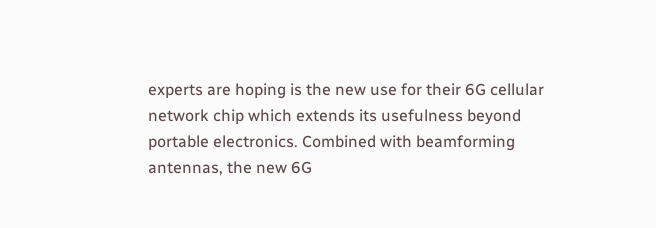experts are hoping is the new use for their 6G cellular network chip which extends its usefulness beyond portable electronics. Combined with beamforming antennas, the new 6G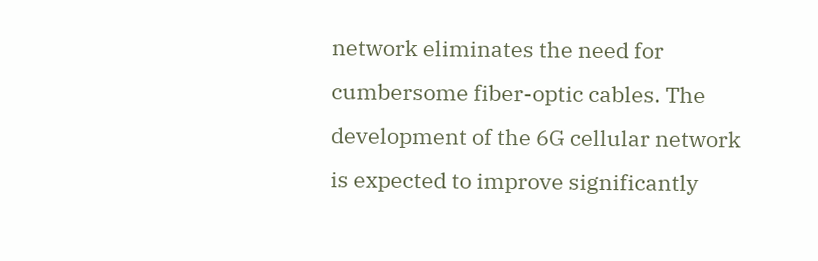network eliminates the need for cumbersome fiber-optic cables. The development of the 6G cellular network is expected to improve significantly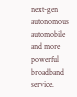next-gen autonomous automobile and more powerful broadband service.